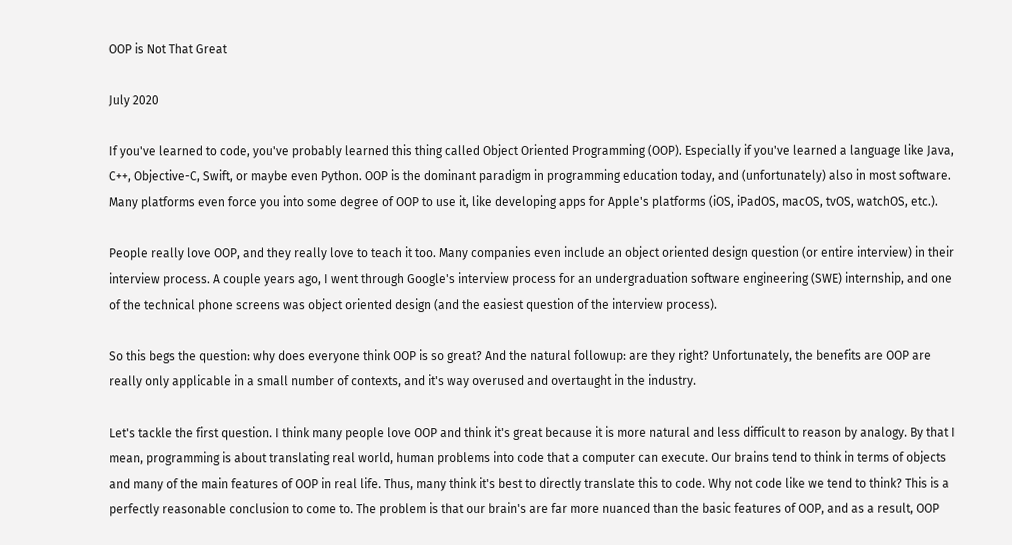OOP is Not That Great

July 2020

If you've learned to code, you've probably learned this thing called Object Oriented Programming (OOP). Especially if you've learned a language like Java, C++, Objective-C, Swift, or maybe even Python. OOP is the dominant paradigm in programming education today, and (unfortunately) also in most software. Many platforms even force you into some degree of OOP to use it, like developing apps for Apple's platforms (iOS, iPadOS, macOS, tvOS, watchOS, etc.).

People really love OOP, and they really love to teach it too. Many companies even include an object oriented design question (or entire interview) in their interview process. A couple years ago, I went through Google's interview process for an undergraduation software engineering (SWE) internship, and one of the technical phone screens was object oriented design (and the easiest question of the interview process).

So this begs the question: why does everyone think OOP is so great? And the natural followup: are they right? Unfortunately, the benefits are OOP are really only applicable in a small number of contexts, and it's way overused and overtaught in the industry.

Let's tackle the first question. I think many people love OOP and think it's great because it is more natural and less difficult to reason by analogy. By that I mean, programming is about translating real world, human problems into code that a computer can execute. Our brains tend to think in terms of objects and many of the main features of OOP in real life. Thus, many think it's best to directly translate this to code. Why not code like we tend to think? This is a perfectly reasonable conclusion to come to. The problem is that our brain's are far more nuanced than the basic features of OOP, and as a result, OOP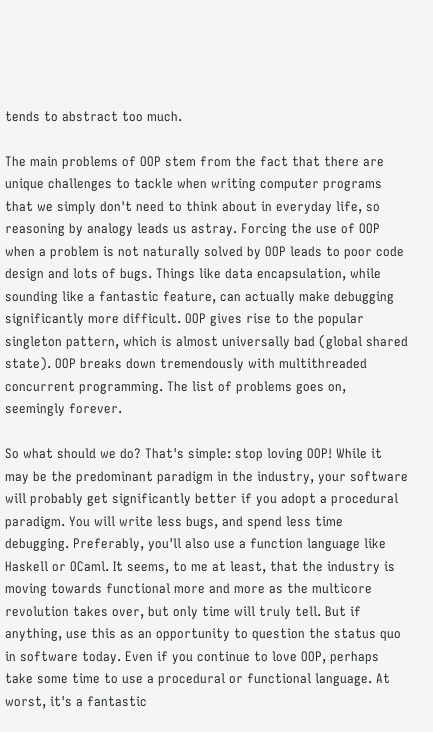tends to abstract too much.

The main problems of OOP stem from the fact that there are unique challenges to tackle when writing computer programs that we simply don't need to think about in everyday life, so reasoning by analogy leads us astray. Forcing the use of OOP when a problem is not naturally solved by OOP leads to poor code design and lots of bugs. Things like data encapsulation, while sounding like a fantastic feature, can actually make debugging significantly more difficult. OOP gives rise to the popular singleton pattern, which is almost universally bad (global shared state). OOP breaks down tremendously with multithreaded concurrent programming. The list of problems goes on, seemingly forever.

So what should we do? That's simple: stop loving OOP! While it may be the predominant paradigm in the industry, your software will probably get significantly better if you adopt a procedural paradigm. You will write less bugs, and spend less time debugging. Preferably, you'll also use a function language like Haskell or OCaml. It seems, to me at least, that the industry is moving towards functional more and more as the multicore revolution takes over, but only time will truly tell. But if anything, use this as an opportunity to question the status quo in software today. Even if you continue to love OOP, perhaps take some time to use a procedural or functional language. At worst, it's a fantastic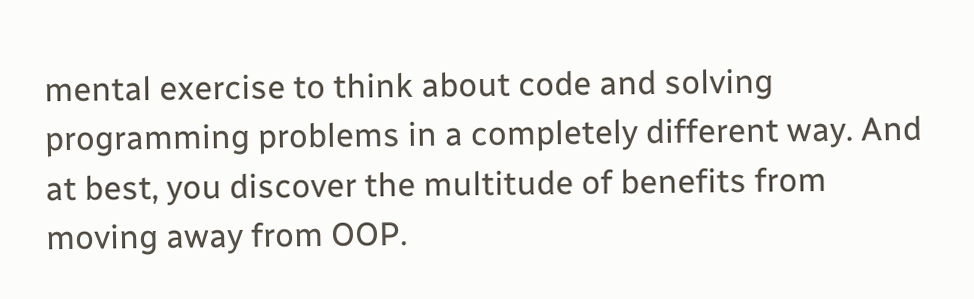mental exercise to think about code and solving programming problems in a completely different way. And at best, you discover the multitude of benefits from moving away from OOP.